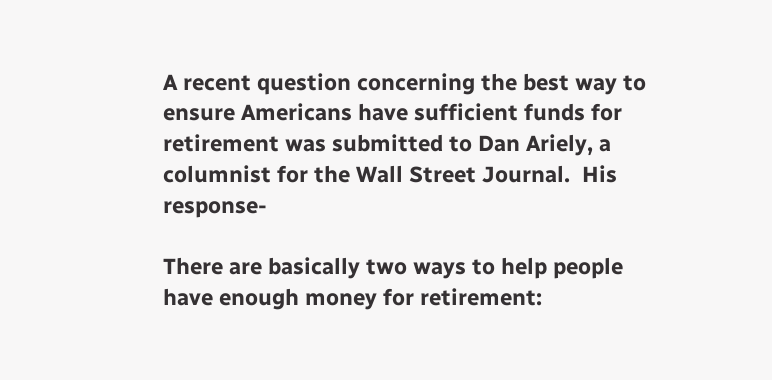A recent question concerning the best way to ensure Americans have sufficient funds for retirement was submitted to Dan Ariely, a columnist for the Wall Street Journal.  His response-

There are basically two ways to help people have enough money for retirement: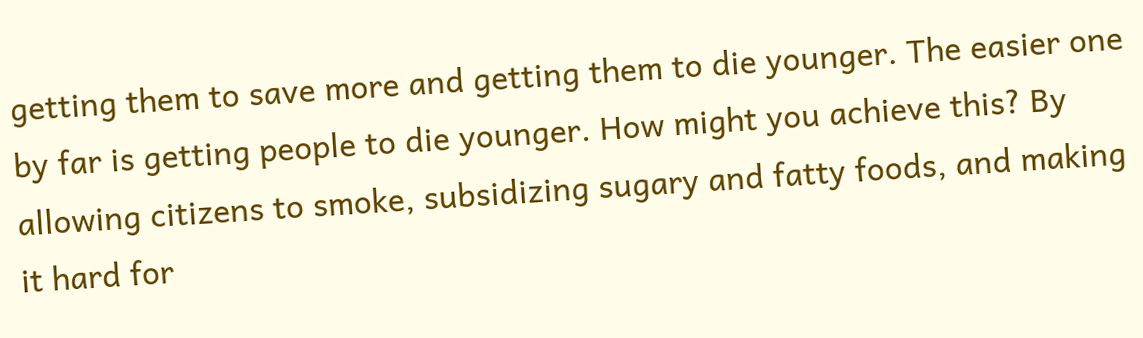getting them to save more and getting them to die younger. The easier one by far is getting people to die younger. How might you achieve this? By allowing citizens to smoke, subsidizing sugary and fatty foods, and making it hard for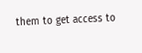them to get access to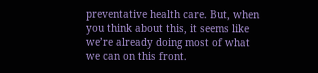preventative health care. But, when you think about this, it seems like we’re already doing most of what we can on this front.